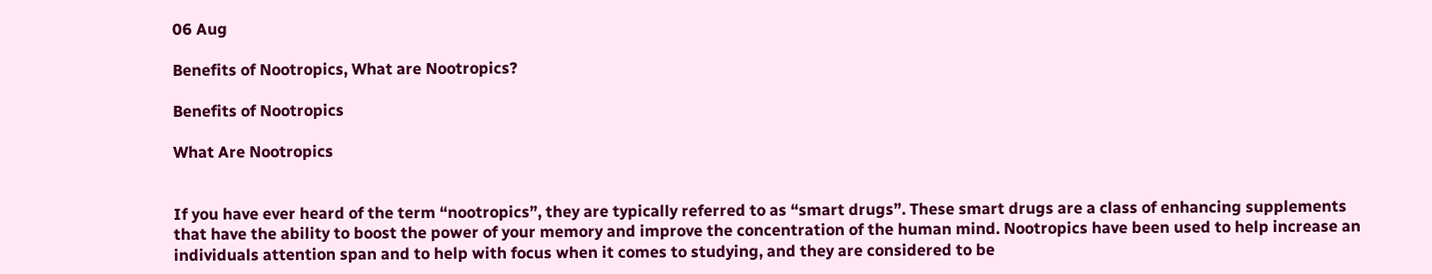06 Aug

Benefits of Nootropics, What are Nootropics?

Benefits of Nootropics

What Are Nootropics


If you have ever heard of the term “nootropics”, they are typically referred to as “smart drugs”. These smart drugs are a class of enhancing supplements that have the ability to boost the power of your memory and improve the concentration of the human mind. Nootropics have been used to help increase an individuals attention span and to help with focus when it comes to studying, and they are considered to be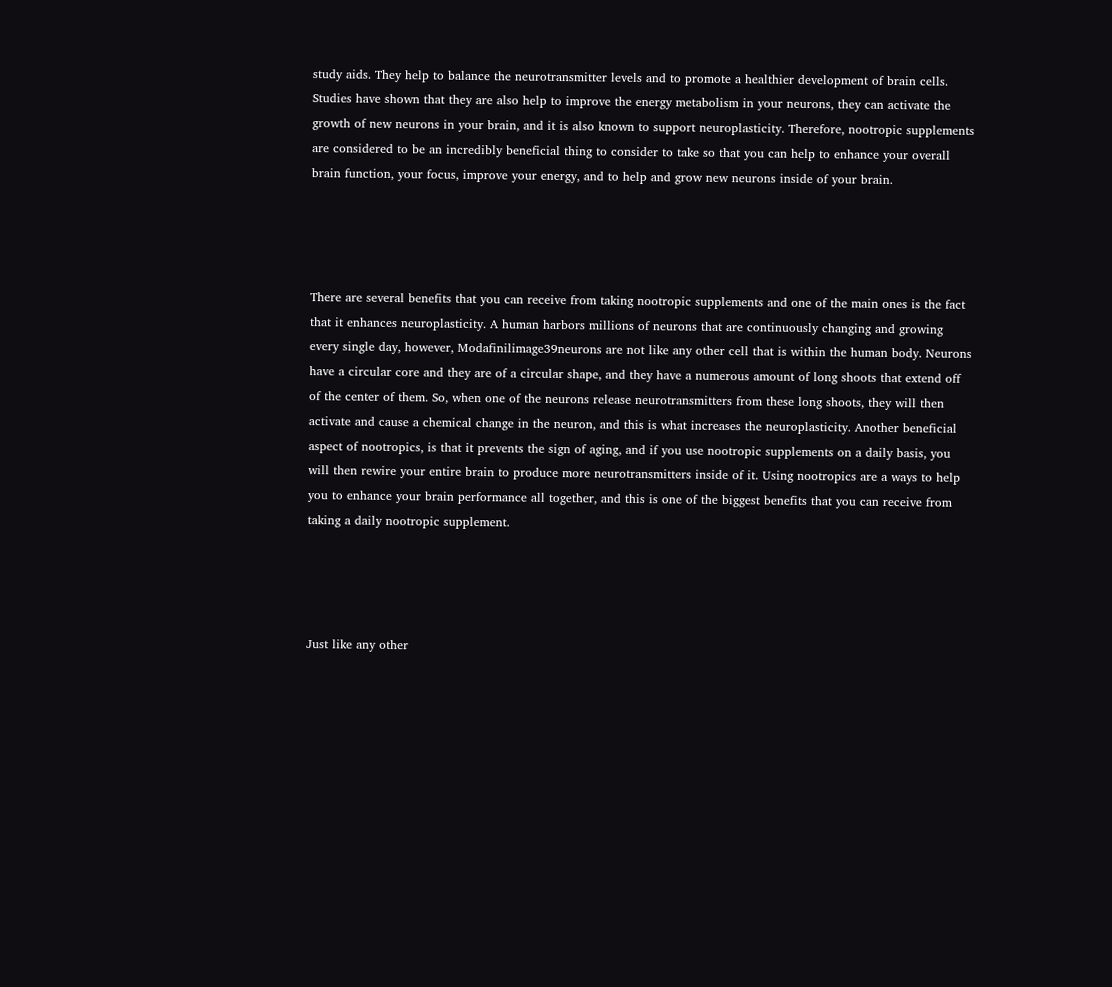study aids. They help to balance the neurotransmitter levels and to promote a healthier development of brain cells. Studies have shown that they are also help to improve the energy metabolism in your neurons, they can activate the growth of new neurons in your brain, and it is also known to support neuroplasticity. Therefore, nootropic supplements are considered to be an incredibly beneficial thing to consider to take so that you can help to enhance your overall brain function, your focus, improve your energy, and to help and grow new neurons inside of your brain.




There are several benefits that you can receive from taking nootropic supplements and one of the main ones is the fact that it enhances neuroplasticity. A human harbors millions of neurons that are continuously changing and growing every single day, however, Modafinilimage39neurons are not like any other cell that is within the human body. Neurons have a circular core and they are of a circular shape, and they have a numerous amount of long shoots that extend off of the center of them. So, when one of the neurons release neurotransmitters from these long shoots, they will then activate and cause a chemical change in the neuron, and this is what increases the neuroplasticity. Another beneficial aspect of nootropics, is that it prevents the sign of aging, and if you use nootropic supplements on a daily basis, you will then rewire your entire brain to produce more neurotransmitters inside of it. Using nootropics are a ways to help you to enhance your brain performance all together, and this is one of the biggest benefits that you can receive from taking a daily nootropic supplement.




Just like any other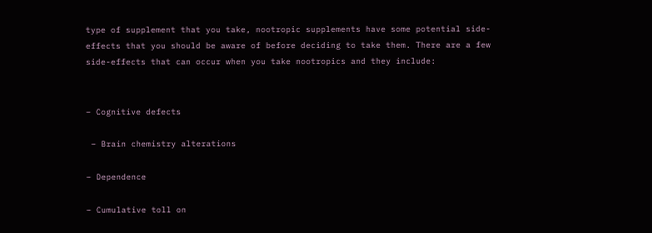type of supplement that you take, nootropic supplements have some potential side-effects that you should be aware of before deciding to take them. There are a few side-effects that can occur when you take nootropics and they include:


– Cognitive defects

 – Brain chemistry alterations

– Dependence

– Cumulative toll on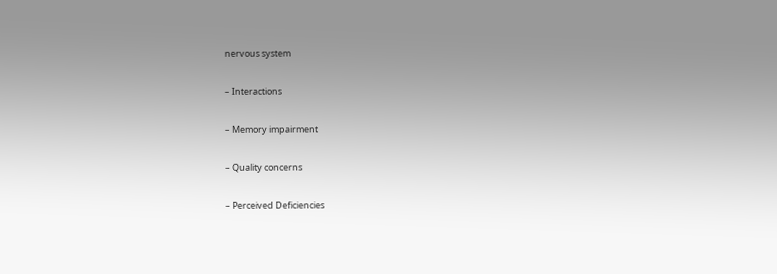nervous system

– Interactions

– Memory impairment

– Quality concerns

– Perceived Deficiencies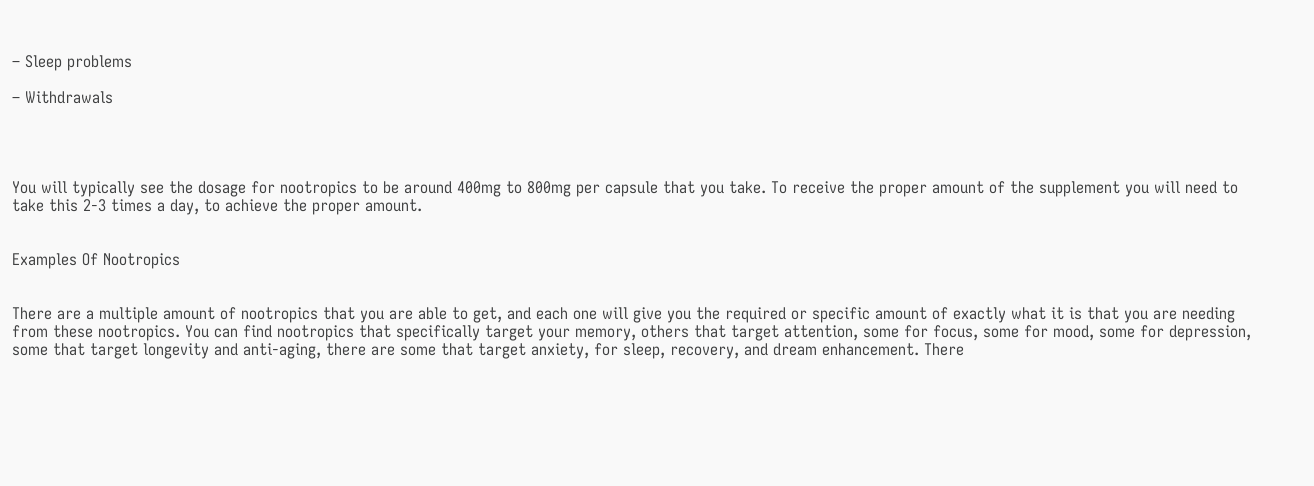– Sleep problems

– Withdrawals




You will typically see the dosage for nootropics to be around 400mg to 800mg per capsule that you take. To receive the proper amount of the supplement you will need to take this 2-3 times a day, to achieve the proper amount.


Examples Of Nootropics


There are a multiple amount of nootropics that you are able to get, and each one will give you the required or specific amount of exactly what it is that you are needing from these nootropics. You can find nootropics that specifically target your memory, others that target attention, some for focus, some for mood, some for depression, some that target longevity and anti-aging, there are some that target anxiety, for sleep, recovery, and dream enhancement. There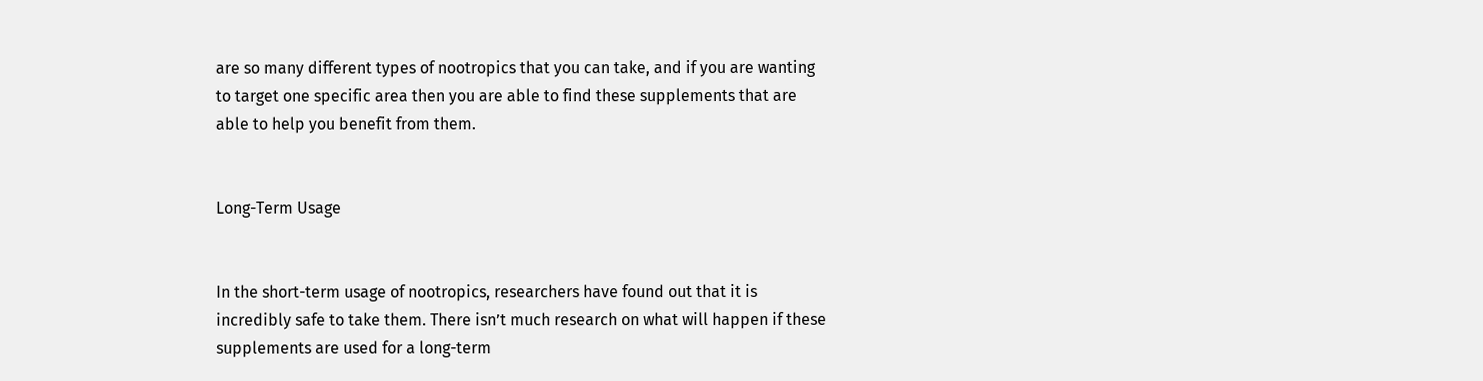are so many different types of nootropics that you can take, and if you are wanting to target one specific area then you are able to find these supplements that are able to help you benefit from them.


Long-Term Usage


In the short-term usage of nootropics, researchers have found out that it is incredibly safe to take them. There isn’t much research on what will happen if these supplements are used for a long-term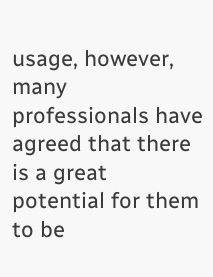usage, however, many professionals have agreed that there is a great potential for them to be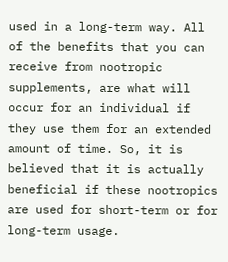used in a long-term way. All of the benefits that you can receive from nootropic supplements, are what will occur for an individual if they use them for an extended amount of time. So, it is believed that it is actually beneficial if these nootropics are used for short-term or for long-term usage.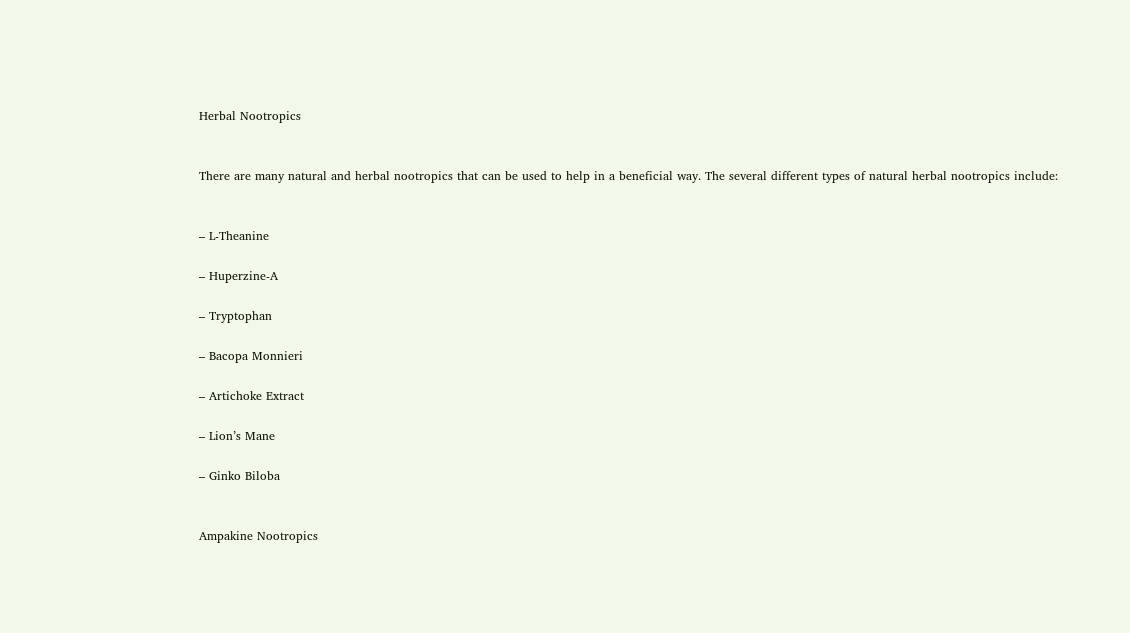Herbal Nootropics


There are many natural and herbal nootropics that can be used to help in a beneficial way. The several different types of natural herbal nootropics include:


– L-Theanine

– Huperzine-A

– Tryptophan

– Bacopa Monnieri

– Artichoke Extract

– Lion’s Mane

– Ginko Biloba


Ampakine Nootropics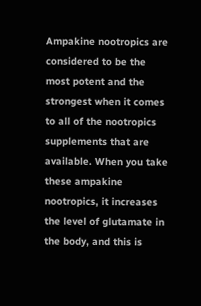Ampakine nootropics are considered to be the most potent and the strongest when it comes to all of the nootropics supplements that are available. When you take these ampakine nootropics, it increases the level of glutamate in the body, and this is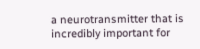a neurotransmitter that is incredibly important for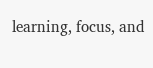learning, focus, and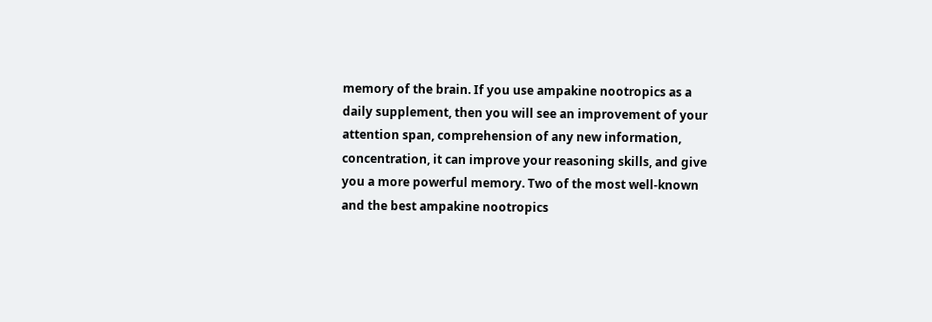memory of the brain. If you use ampakine nootropics as a daily supplement, then you will see an improvement of your attention span, comprehension of any new information, concentration, it can improve your reasoning skills, and give you a more powerful memory. Two of the most well-known and the best ampakine nootropics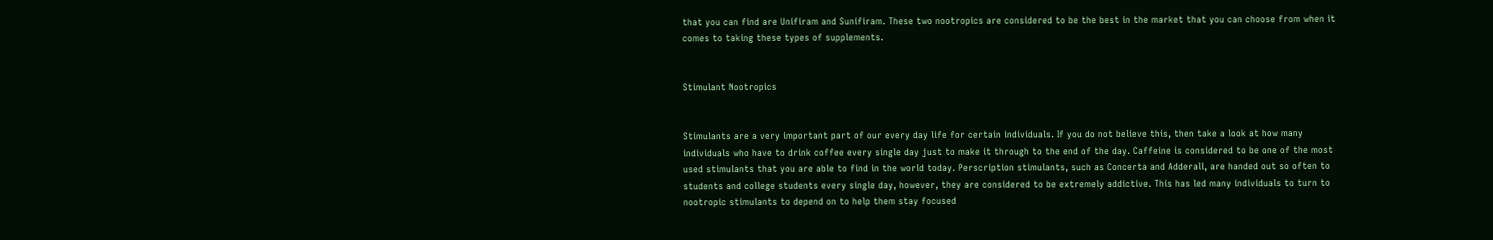that you can find are Unifiram and Sunifiram. These two nootropics are considered to be the best in the market that you can choose from when it comes to taking these types of supplements.


Stimulant Nootropics


Stimulants are a very important part of our every day life for certain individuals. If you do not believe this, then take a look at how many individuals who have to drink coffee every single day just to make it through to the end of the day. Caffeine is considered to be one of the most used stimulants that you are able to find in the world today. Perscription stimulants, such as Concerta and Adderall, are handed out so often to students and college students every single day, however, they are considered to be extremely addictive. This has led many individuals to turn to nootropic stimulants to depend on to help them stay focused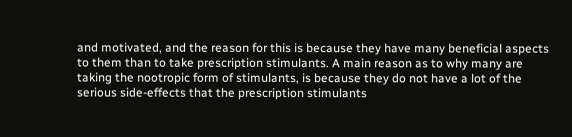and motivated, and the reason for this is because they have many beneficial aspects to them than to take prescription stimulants. A main reason as to why many are taking the nootropic form of stimulants, is because they do not have a lot of the serious side-effects that the prescription stimulants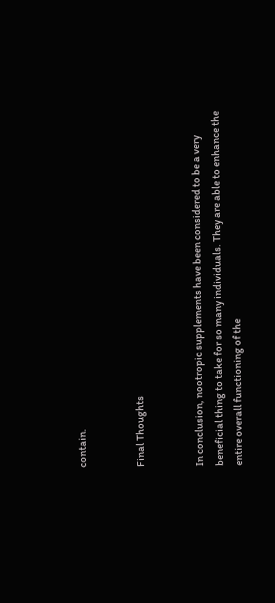contain.


Final Thoughts


In conclusion, nootropic supplements have been considered to be a very beneficial thing to take for so many individuals. They are able to enhance the entire overall functioning of the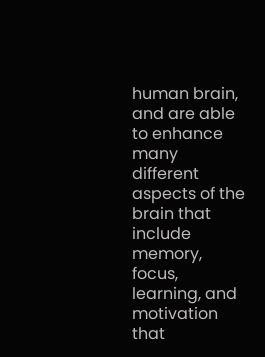human brain, and are able to enhance many different aspects of the brain that include memory, focus, learning, and motivation that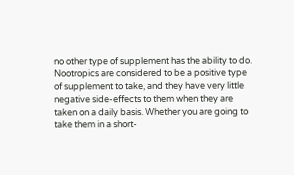no other type of supplement has the ability to do. Nootropics are considered to be a positive type of supplement to take, and they have very little negative side-effects to them when they are taken on a daily basis. Whether you are going to take them in a short-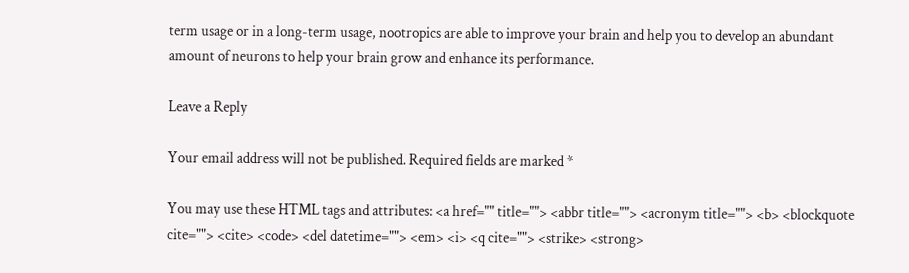term usage or in a long-term usage, nootropics are able to improve your brain and help you to develop an abundant amount of neurons to help your brain grow and enhance its performance.

Leave a Reply

Your email address will not be published. Required fields are marked *

You may use these HTML tags and attributes: <a href="" title=""> <abbr title=""> <acronym title=""> <b> <blockquote cite=""> <cite> <code> <del datetime=""> <em> <i> <q cite=""> <strike> <strong>